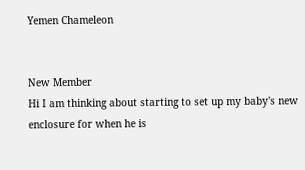Yemen Chameleon


New Member
Hi I am thinking about starting to set up my baby's new enclosure for when he is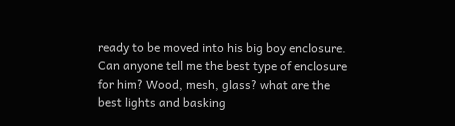ready to be moved into his big boy enclosure. Can anyone tell me the best type of enclosure for him? Wood, mesh, glass? what are the best lights and basking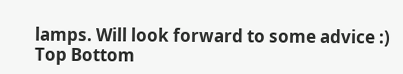lamps. Will look forward to some advice :)
Top Bottom